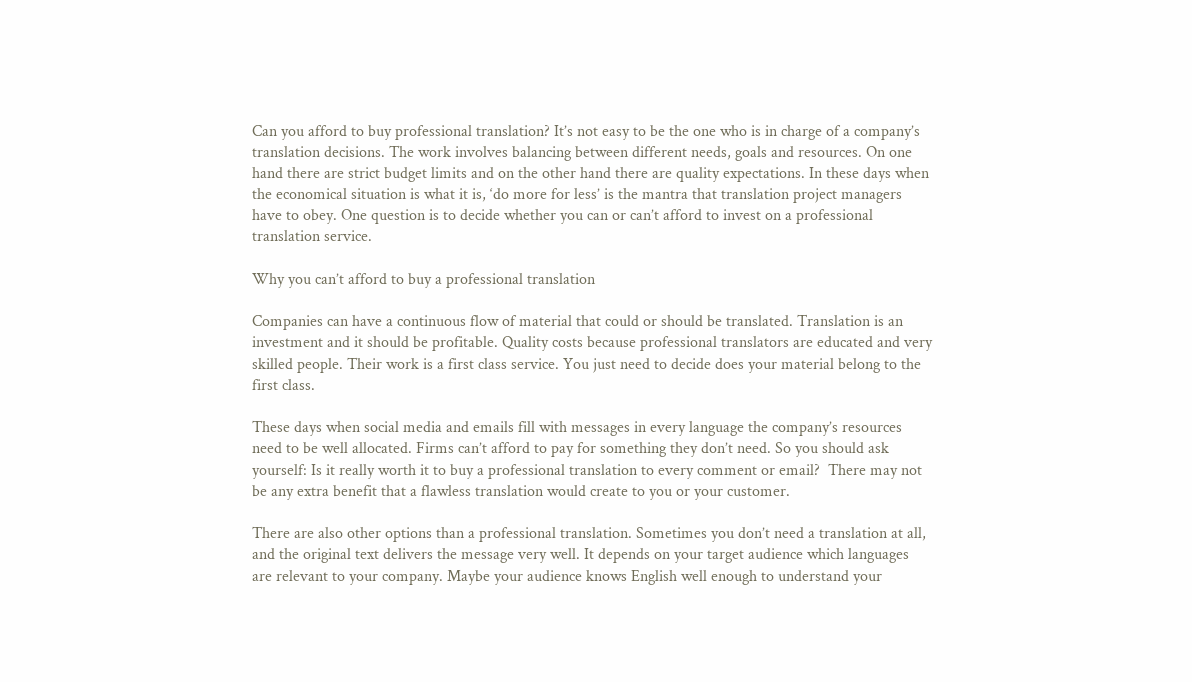Can you afford to buy professional translation? It’s not easy to be the one who is in charge of a company’s translation decisions. The work involves balancing between different needs, goals and resources. On one hand there are strict budget limits and on the other hand there are quality expectations. In these days when the economical situation is what it is, ‘do more for less’ is the mantra that translation project managers have to obey. One question is to decide whether you can or can’t afford to invest on a professional translation service.

Why you can’t afford to buy a professional translation

Companies can have a continuous flow of material that could or should be translated. Translation is an investment and it should be profitable. Quality costs because professional translators are educated and very skilled people. Their work is a first class service. You just need to decide does your material belong to the first class.

These days when social media and emails fill with messages in every language the company’s resources need to be well allocated. Firms can’t afford to pay for something they don’t need. So you should ask yourself: Is it really worth it to buy a professional translation to every comment or email?  There may not be any extra benefit that a flawless translation would create to you or your customer.

There are also other options than a professional translation. Sometimes you don’t need a translation at all, and the original text delivers the message very well. It depends on your target audience which languages are relevant to your company. Maybe your audience knows English well enough to understand your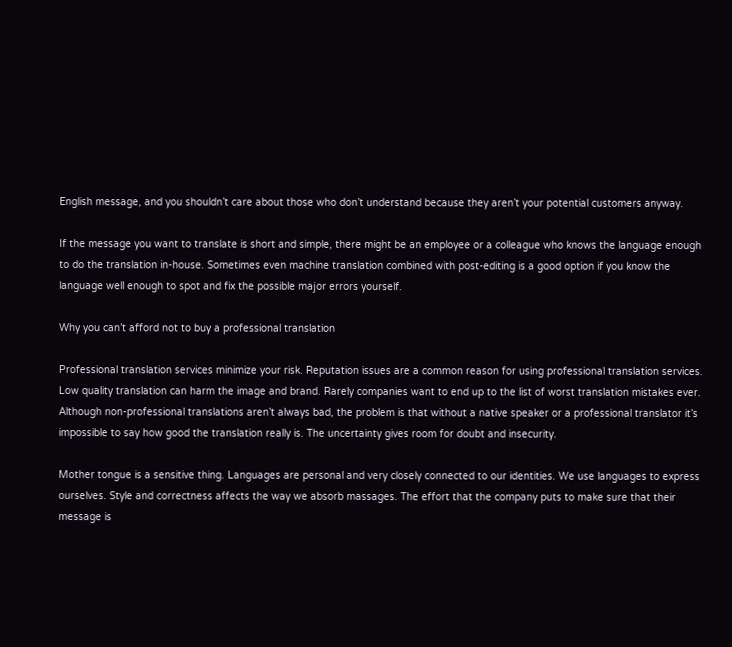English message, and you shouldn’t care about those who don’t understand because they aren’t your potential customers anyway.

If the message you want to translate is short and simple, there might be an employee or a colleague who knows the language enough to do the translation in-house. Sometimes even machine translation combined with post-editing is a good option if you know the language well enough to spot and fix the possible major errors yourself.

Why you can’t afford not to buy a professional translation

Professional translation services minimize your risk. Reputation issues are a common reason for using professional translation services. Low quality translation can harm the image and brand. Rarely companies want to end up to the list of worst translation mistakes ever. Although non-professional translations aren’t always bad, the problem is that without a native speaker or a professional translator it’s impossible to say how good the translation really is. The uncertainty gives room for doubt and insecurity.

Mother tongue is a sensitive thing. Languages are personal and very closely connected to our identities. We use languages to express ourselves. Style and correctness affects the way we absorb massages. The effort that the company puts to make sure that their message is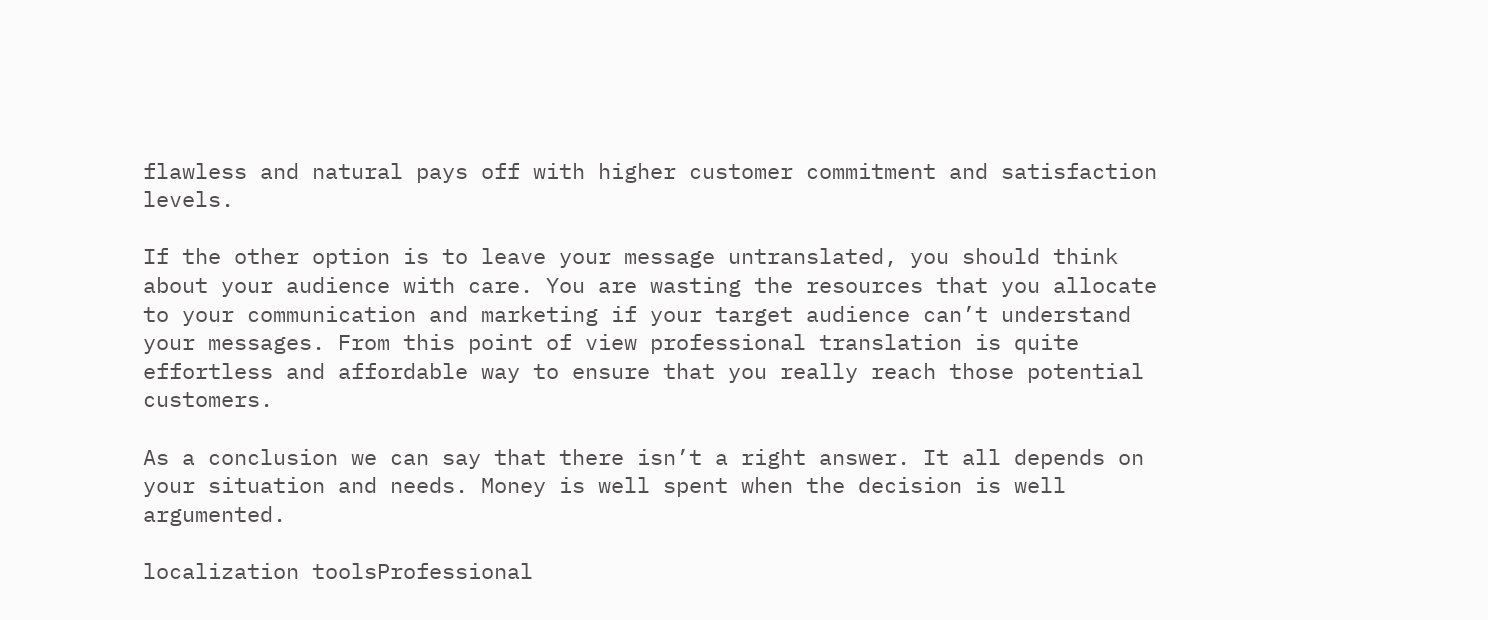flawless and natural pays off with higher customer commitment and satisfaction levels.

If the other option is to leave your message untranslated, you should think about your audience with care. You are wasting the resources that you allocate to your communication and marketing if your target audience can’t understand your messages. From this point of view professional translation is quite effortless and affordable way to ensure that you really reach those potential customers.

As a conclusion we can say that there isn’t a right answer. It all depends on your situation and needs. Money is well spent when the decision is well argumented.

localization toolsProfessional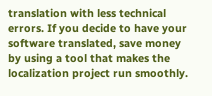translation with less technical errors. If you decide to have your software translated, save money by using a tool that makes the localization project run smoothly.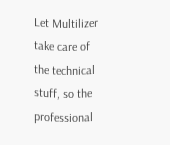Let Multilizer take care of the technical stuff, so the professional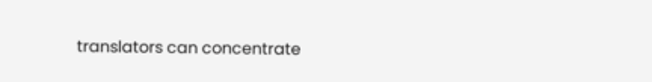translators can concentrate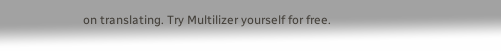on translating. Try Multilizer yourself for free.